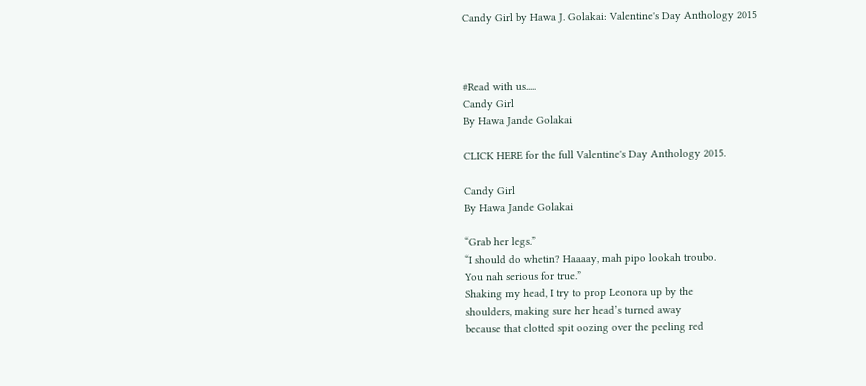Candy Girl by Hawa J. Golakai: Valentine's Day Anthology 2015



#Read with us.....
Candy Girl
By Hawa Jande Golakai

CLICK HERE for the full Valentine's Day Anthology 2015.

Candy Girl
By Hawa Jande Golakai

“Grab her legs.”
“I should do whetin? Haaaay, mah pipo lookah troubo.
You nah serious for true.”
Shaking my head, I try to prop Leonora up by the
shoulders, making sure her head’s turned away
because that clotted spit oozing over the peeling red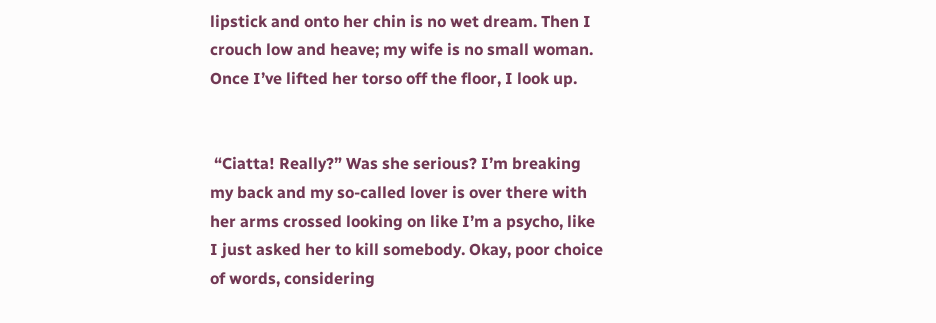lipstick and onto her chin is no wet dream. Then I
crouch low and heave; my wife is no small woman.
Once I’ve lifted her torso off the floor, I look up.


 “Ciatta! Really?” Was she serious? I’m breaking
my back and my so-called lover is over there with
her arms crossed looking on like I’m a psycho, like
I just asked her to kill somebody. Okay, poor choice
of words, considering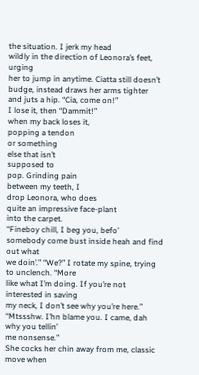the situation. I jerk my head
wildly in the direction of Leonora’s feet, urging
her to jump in anytime. Ciatta still doesn’t
budge, instead draws her arms tighter
and juts a hip. “Cia, come on!”
I lose it, then “Dammit!”
when my back loses it,
popping a tendon
or something
else that isn’t
supposed to
pop. Grinding pain
between my teeth, I
drop Leonora, who does
quite an impressive face-plant
into the carpet.
“Fineboy chill, I beg you, befo’
somebody come bust inside heah and find out what
we doin’.” “We?” I rotate my spine, trying to unclench. “More
like what I’m doing. If you’re not interested in saving
my neck, I don’t see why you’re here.”
“Mtssshw. I’hn blame you. I came, dah why you tellin’
me nonsense.”
She cocks her chin away from me, classic move when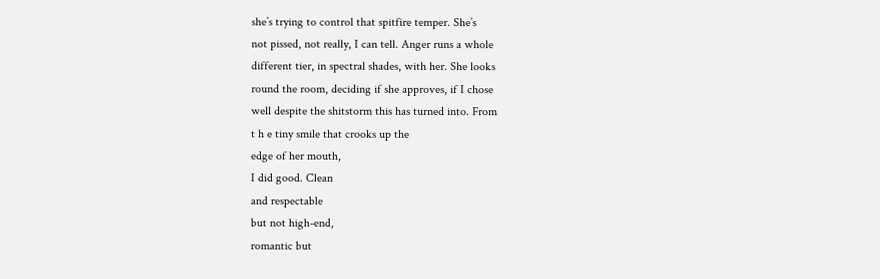she’s trying to control that spitfire temper. She’s
not pissed, not really, I can tell. Anger runs a whole
different tier, in spectral shades, with her. She looks
round the room, deciding if she approves, if I chose
well despite the shitstorm this has turned into. From
t h e tiny smile that crooks up the
edge of her mouth,
I did good. Clean
and respectable
but not high-end,
romantic but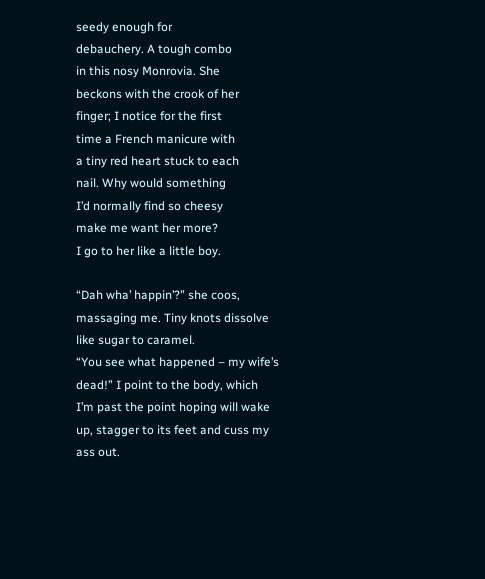seedy enough for
debauchery. A tough combo
in this nosy Monrovia. She
beckons with the crook of her
finger; I notice for the first
time a French manicure with
a tiny red heart stuck to each
nail. Why would something
I’d normally find so cheesy
make me want her more?
I go to her like a little boy.

“Dah wha’ happin’?” she coos,
massaging me. Tiny knots dissolve
like sugar to caramel.
“You see what happened – my wife’s
dead!” I point to the body, which
I’m past the point hoping will wake
up, stagger to its feet and cuss my
ass out.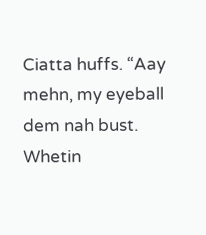Ciatta huffs. “Aay mehn, my eyeball
dem nah bust. Whetin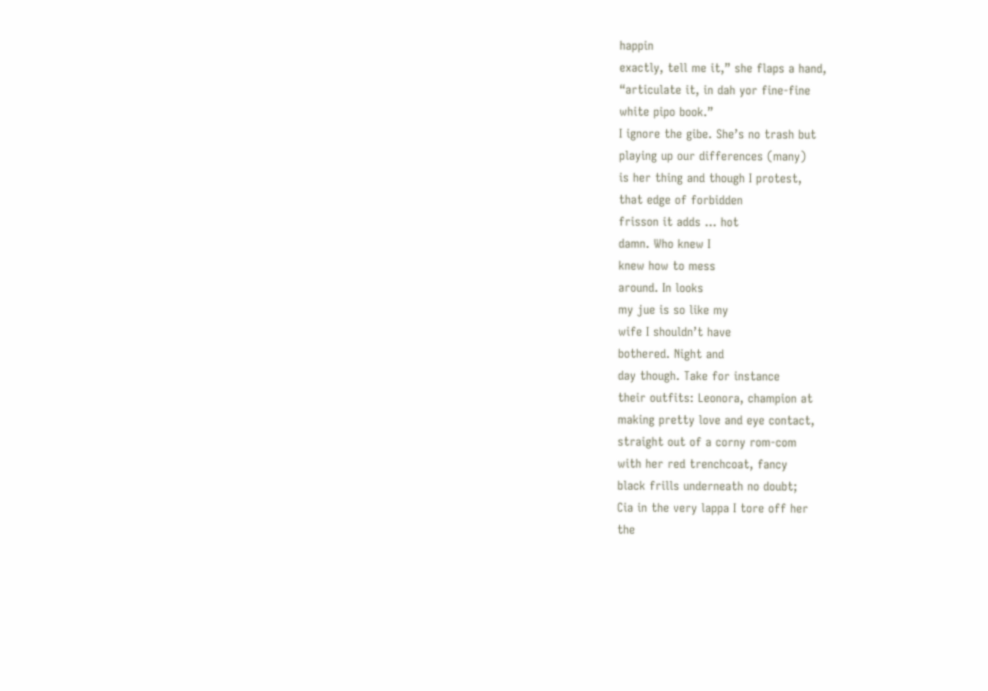happin
exactly, tell me it,” she flaps a hand,
“articulate it, in dah yor fine-fine
white pipo book.”
I ignore the gibe. She’s no trash but
playing up our differences (many)
is her thing and though I protest,
that edge of forbidden
frisson it adds ... hot
damn. Who knew I
knew how to mess
around. In looks
my jue is so like my
wife I shouldn’t have
bothered. Night and
day though. Take for instance
their outfits: Leonora, champion at
making pretty love and eye contact,
straight out of a corny rom-com
with her red trenchcoat, fancy
black frills underneath no doubt;
Cia in the very lappa I tore off her
the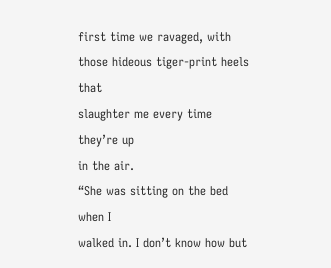first time we ravaged, with
those hideous tiger-print heels that
slaughter me every time they’re up
in the air.
“She was sitting on the bed when I
walked in. I don’t know how but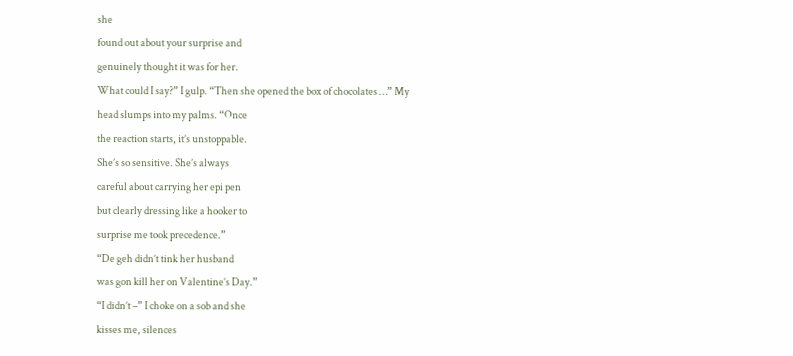she
found out about your surprise and
genuinely thought it was for her.
What could I say?” I gulp. “Then she opened the box of chocolates …” My
head slumps into my palms. “Once
the reaction starts, it’s unstoppable.
She’s so sensitive. She’s always
careful about carrying her epi pen
but clearly dressing like a hooker to
surprise me took precedence.”
“De geh didn’t tink her husband
was gon kill her on Valentine’s Day.”
“I didn’t –” I choke on a sob and she
kisses me, silences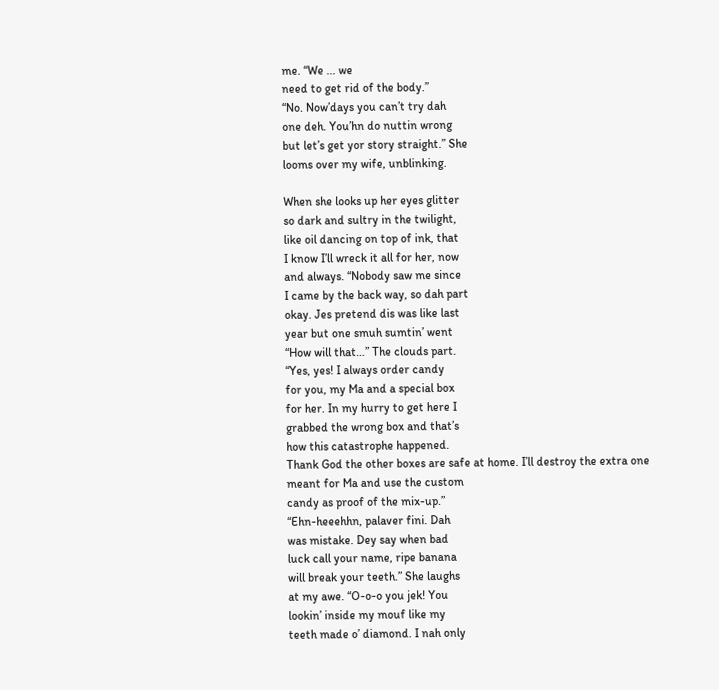me. “We ... we
need to get rid of the body.”
“No. Now’days you can’t try dah
one deh. You’hn do nuttin wrong
but let’s get yor story straight.” She
looms over my wife, unblinking.

When she looks up her eyes glitter
so dark and sultry in the twilight,
like oil dancing on top of ink, that
I know I’ll wreck it all for her, now
and always. “Nobody saw me since
I came by the back way, so dah part
okay. Jes pretend dis was like last
year but one smuh sumtin’ went
“How will that…” The clouds part.
“Yes, yes! I always order candy
for you, my Ma and a special box
for her. In my hurry to get here I
grabbed the wrong box and that’s
how this catastrophe happened.
Thank God the other boxes are safe at home. I’ll destroy the extra one
meant for Ma and use the custom
candy as proof of the mix-up.”
“Ehn-heeehhn, palaver fini. Dah
was mistake. Dey say when bad
luck call your name, ripe banana
will break your teeth.” She laughs
at my awe. “O-o-o you jek! You
lookin’ inside my mouf like my
teeth made o’ diamond. I nah only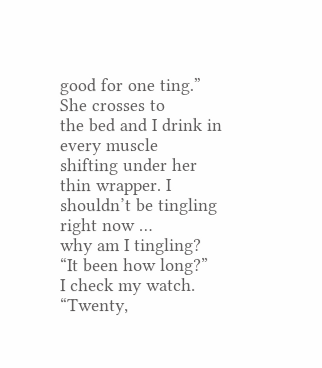good for one ting.” She crosses to
the bed and I drink in every muscle
shifting under her thin wrapper. I
shouldn’t be tingling right now …
why am I tingling?
“It been how long?”
I check my watch.
“Twenty,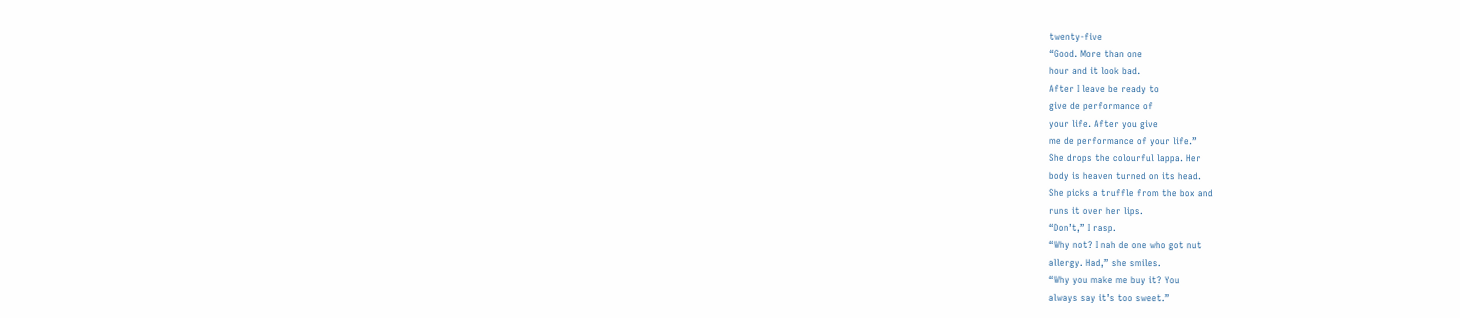twenty-five
“Good. More than one
hour and it look bad.
After I leave be ready to
give de performance of
your life. After you give
me de performance of your life.”
She drops the colourful lappa. Her
body is heaven turned on its head.
She picks a truffle from the box and
runs it over her lips.
“Don’t,” I rasp.
“Why not? I nah de one who got nut
allergy. Had,” she smiles.
“Why you make me buy it? You
always say it’s too sweet.”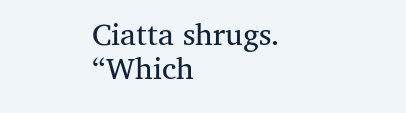Ciatta shrugs. “Which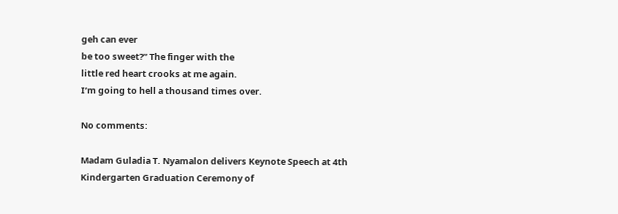geh can ever
be too sweet?” The finger with the
little red heart crooks at me again.
I’m going to hell a thousand times over.

No comments:

Madam Guladia T. Nyamalon delivers Keynote Speech at 4th Kindergarten Graduation Ceremony of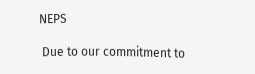NEPS

 Due to our commitment to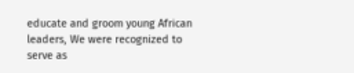educate and groom young African leaders, We were recognized to serve as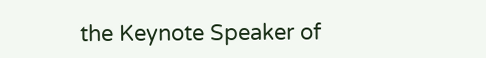the Keynote Speaker of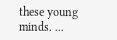these young minds. ...